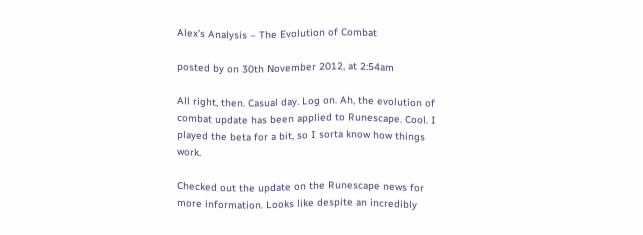Alex’s Analysis – The Evolution of Combat

posted by on 30th November 2012, at 2:54am

All right, then. Casual day. Log on. Ah, the evolution of combat update has been applied to Runescape. Cool. I played the beta for a bit, so I sorta know how things work.

Checked out the update on the Runescape news for more information. Looks like despite an incredibly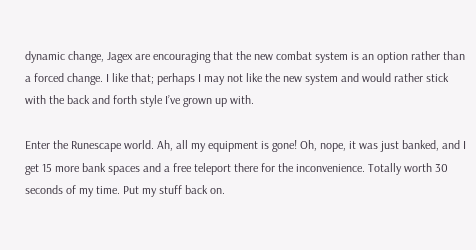dynamic change, Jagex are encouraging that the new combat system is an option rather than a forced change. I like that; perhaps I may not like the new system and would rather stick with the back and forth style I’ve grown up with.

Enter the Runescape world. Ah, all my equipment is gone! Oh, nope, it was just banked, and I get 15 more bank spaces and a free teleport there for the inconvenience. Totally worth 30 seconds of my time. Put my stuff back on.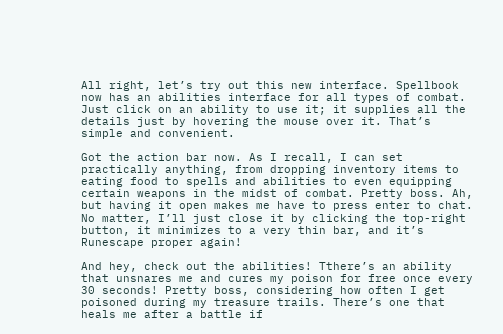All right, let’s try out this new interface. Spellbook now has an abilities interface for all types of combat. Just click on an ability to use it; it supplies all the details just by hovering the mouse over it. That’s simple and convenient.

Got the action bar now. As I recall, I can set practically anything, from dropping inventory items to eating food to spells and abilities to even equipping certain weapons in the midst of combat. Pretty boss. Ah, but having it open makes me have to press enter to chat. No matter, I’ll just close it by clicking the top-right button, it minimizes to a very thin bar, and it’s Runescape proper again!

And hey, check out the abilities! Tthere’s an ability that unsnares me and cures my poison for free once every 30 seconds! Pretty boss, considering how often I get poisoned during my treasure trails. There’s one that heals me after a battle if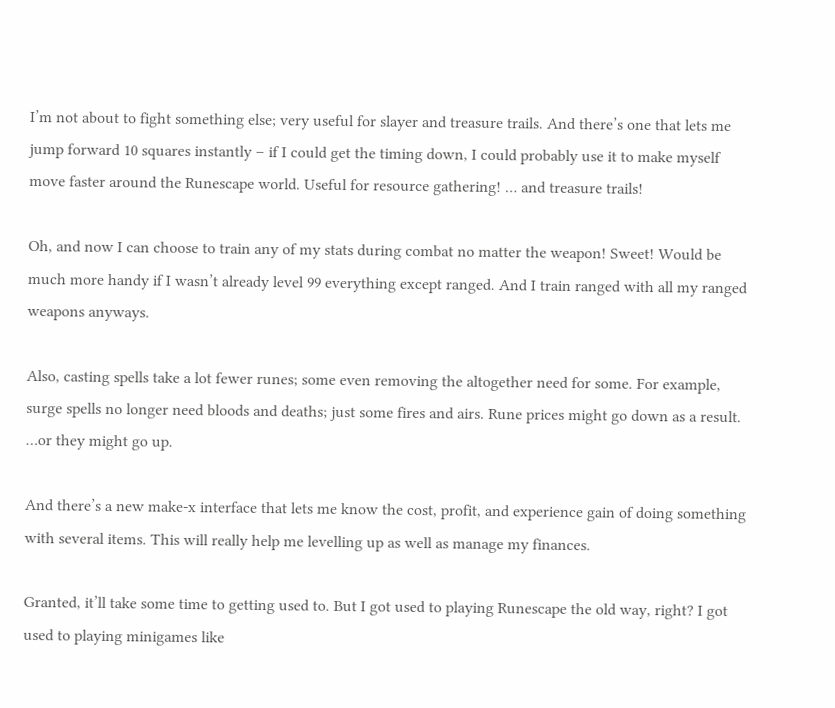I’m not about to fight something else; very useful for slayer and treasure trails. And there’s one that lets me jump forward 10 squares instantly – if I could get the timing down, I could probably use it to make myself move faster around the Runescape world. Useful for resource gathering! … and treasure trails!

Oh, and now I can choose to train any of my stats during combat no matter the weapon! Sweet! Would be much more handy if I wasn’t already level 99 everything except ranged. And I train ranged with all my ranged weapons anyways.

Also, casting spells take a lot fewer runes; some even removing the altogether need for some. For example, surge spells no longer need bloods and deaths; just some fires and airs. Rune prices might go down as a result. …or they might go up.

And there’s a new make-x interface that lets me know the cost, profit, and experience gain of doing something with several items. This will really help me levelling up as well as manage my finances.

Granted, it’ll take some time to getting used to. But I got used to playing Runescape the old way, right? I got used to playing minigames like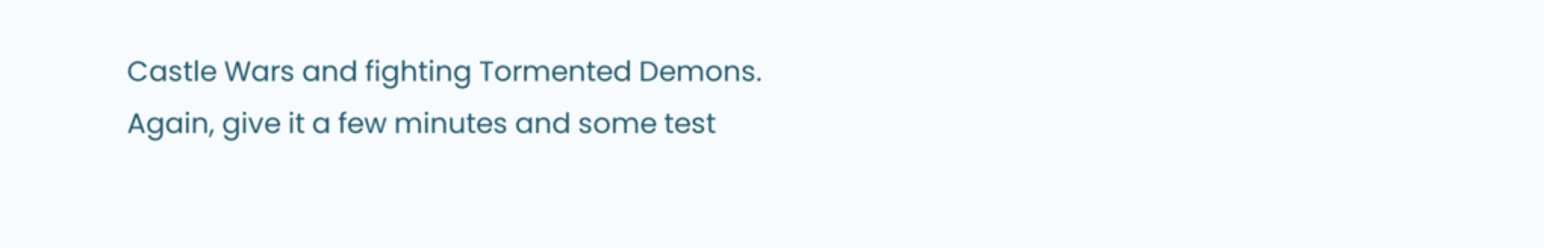Castle Wars and fighting Tormented Demons. Again, give it a few minutes and some test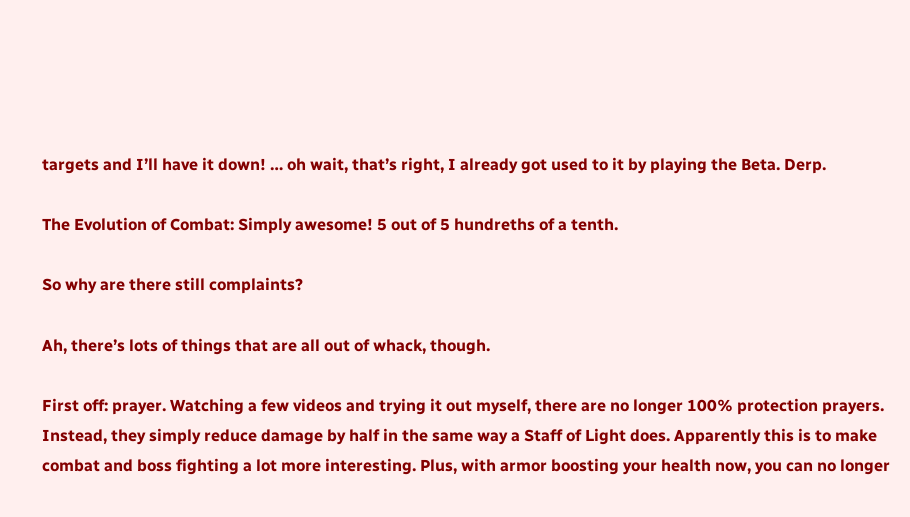targets and I’ll have it down! … oh wait, that’s right, I already got used to it by playing the Beta. Derp.

The Evolution of Combat: Simply awesome! 5 out of 5 hundreths of a tenth.

So why are there still complaints?

Ah, there’s lots of things that are all out of whack, though.

First off: prayer. Watching a few videos and trying it out myself, there are no longer 100% protection prayers. Instead, they simply reduce damage by half in the same way a Staff of Light does. Apparently this is to make combat and boss fighting a lot more interesting. Plus, with armor boosting your health now, you can no longer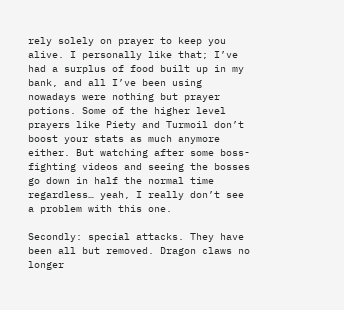rely solely on prayer to keep you alive. I personally like that; I’ve had a surplus of food built up in my bank, and all I’ve been using nowadays were nothing but prayer potions. Some of the higher level prayers like Piety and Turmoil don’t boost your stats as much anymore either. But watching after some boss-fighting videos and seeing the bosses go down in half the normal time regardless… yeah, I really don’t see a problem with this one.

Secondly: special attacks. They have been all but removed. Dragon claws no longer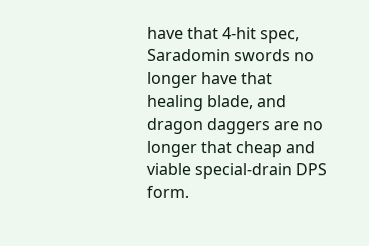have that 4-hit spec, Saradomin swords no longer have that healing blade, and dragon daggers are no longer that cheap and viable special-drain DPS form.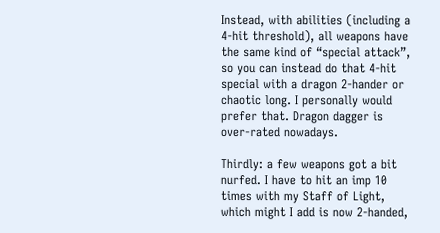Instead, with abilities (including a 4-hit threshold), all weapons have the same kind of “special attack”, so you can instead do that 4-hit special with a dragon 2-hander or chaotic long. I personally would prefer that. Dragon dagger is over-rated nowadays.

Thirdly: a few weapons got a bit nurfed. I have to hit an imp 10 times with my Staff of Light, which might I add is now 2-handed,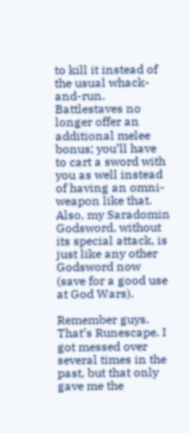to kill it instead of the usual whack-and-run. Battlestaves no longer offer an additional melee bonus; you’ll have to cart a sword with you as well instead of having an omni-weapon like that. Also, my Saradomin Godsword, without its special attack, is just like any other Godsword now (save for a good use at God Wars).

Remember guys. That’s Runescape. I got messed over several times in the past, but that only gave me the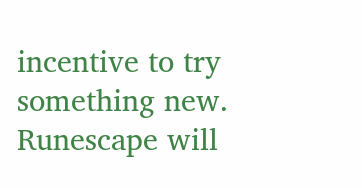incentive to try something new. Runescape will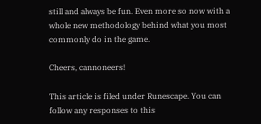still and always be fun. Even more so now with a whole new methodology behind what you most commonly do in the game.

Cheers, cannoneers!

This article is filed under Runescape. You can follow any responses to this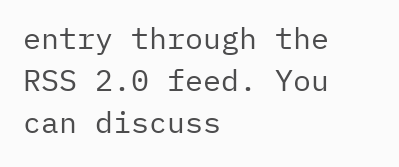entry through the RSS 2.0 feed. You can discuss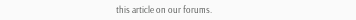this article on our forums.